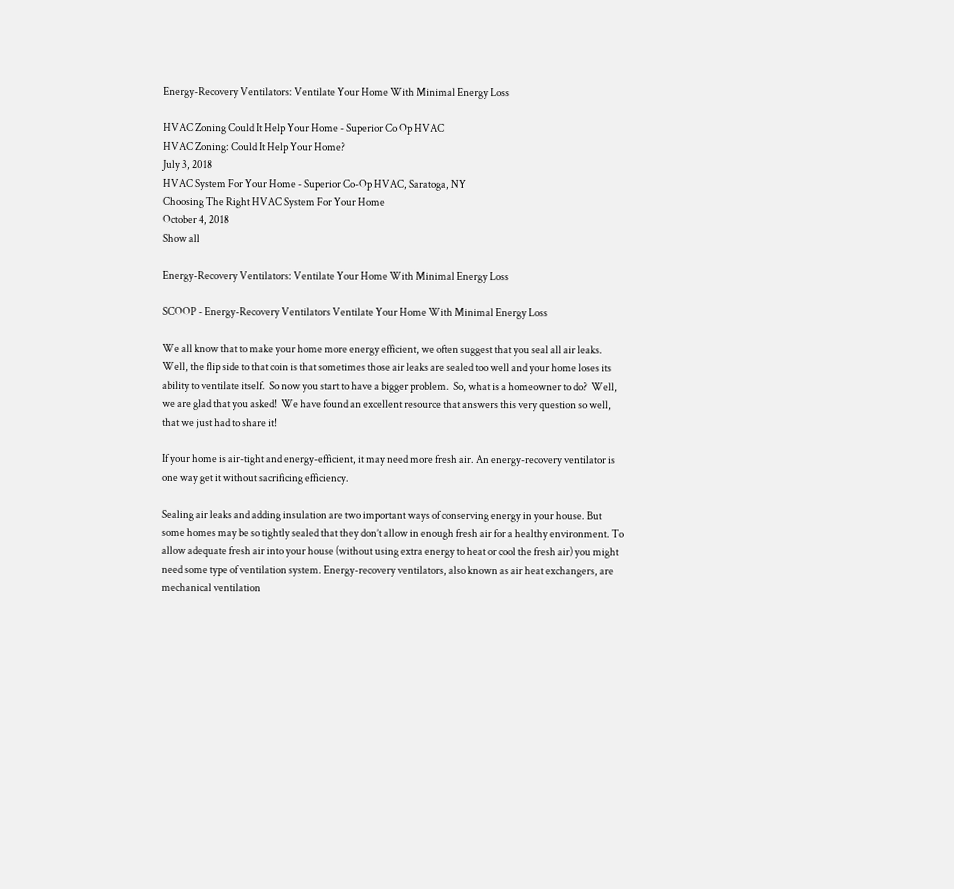Energy-Recovery Ventilators: Ventilate Your Home With Minimal Energy Loss

HVAC Zoning Could It Help Your Home - Superior Co Op HVAC
HVAC Zoning: Could It Help Your Home?
July 3, 2018
HVAC System For Your Home - Superior Co-Op HVAC, Saratoga, NY
Choosing The Right HVAC System For Your Home
October 4, 2018
Show all

Energy-Recovery Ventilators: Ventilate Your Home With Minimal Energy Loss

SCOOP - Energy-Recovery Ventilators Ventilate Your Home With Minimal Energy Loss

We all know that to make your home more energy efficient, we often suggest that you seal all air leaks.  Well, the flip side to that coin is that sometimes those air leaks are sealed too well and your home loses its ability to ventilate itself.  So now you start to have a bigger problem.  So, what is a homeowner to do?  Well, we are glad that you asked!  We have found an excellent resource that answers this very question so well, that we just had to share it!

If your home is air-tight and energy-efficient, it may need more fresh air. An energy-recovery ventilator is one way get it without sacrificing efficiency.

Sealing air leaks and adding insulation are two important ways of conserving energy in your house. But some homes may be so tightly sealed that they don’t allow in enough fresh air for a healthy environment. To allow adequate fresh air into your house (without using extra energy to heat or cool the fresh air) you might need some type of ventilation system. Energy-recovery ventilators, also known as air heat exchangers, are mechanical ventilation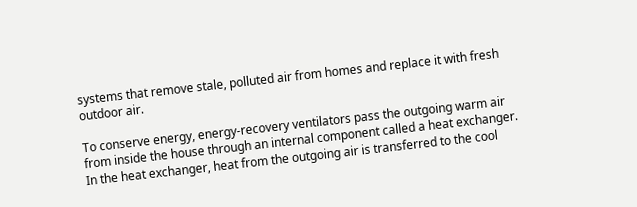systems that remove stale, polluted air from homes and replace it with fresh outdoor air.

To conserve energy, energy-recovery ventilators pass the outgoing warm air from inside the house through an internal component called a heat exchanger. In the heat exchanger, heat from the outgoing air is transferred to the cool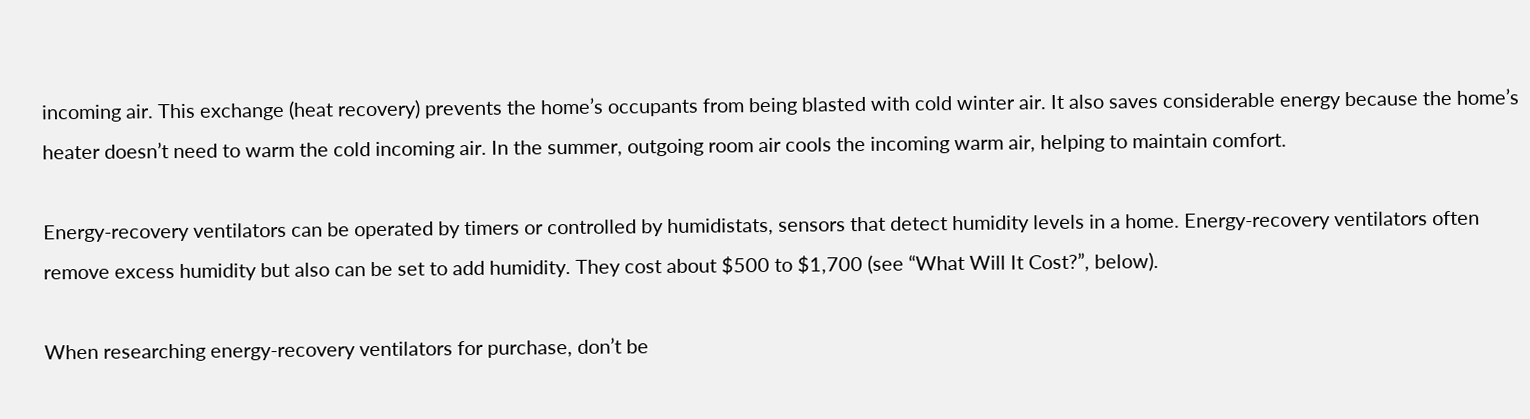incoming air. This exchange (heat recovery) prevents the home’s occupants from being blasted with cold winter air. It also saves considerable energy because the home’s heater doesn’t need to warm the cold incoming air. In the summer, outgoing room air cools the incoming warm air, helping to maintain comfort.

Energy-recovery ventilators can be operated by timers or controlled by humidistats, sensors that detect humidity levels in a home. Energy-recovery ventilators often remove excess humidity but also can be set to add humidity. They cost about $500 to $1,700 (see “What Will It Cost?”, below).

When researching energy-recovery ventilators for purchase, don’t be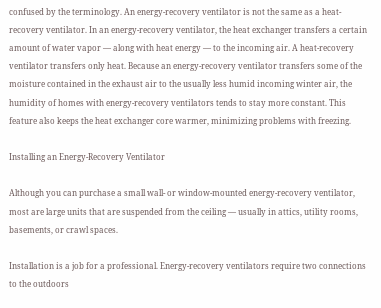confused by the terminology. An energy-recovery ventilator is not the same as a heat-recovery ventilator. In an energy-recovery ventilator, the heat exchanger transfers a certain amount of water vapor — along with heat energy — to the incoming air. A heat-recovery ventilator transfers only heat. Because an energy-recovery ventilator transfers some of the moisture contained in the exhaust air to the usually less humid incoming winter air, the humidity of homes with energy-recovery ventilators tends to stay more constant. This feature also keeps the heat exchanger core warmer, minimizing problems with freezing.

Installing an Energy-Recovery Ventilator

Although you can purchase a small wall- or window-mounted energy-recovery ventilator, most are large units that are suspended from the ceiling — usually in attics, utility rooms, basements, or crawl spaces.

Installation is a job for a professional. Energy-recovery ventilators require two connections to the outdoors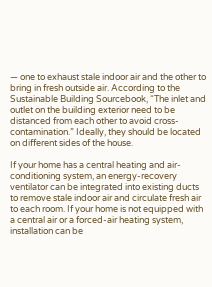— one to exhaust stale indoor air and the other to bring in fresh outside air. According to the Sustainable Building Sourcebook, “The inlet and outlet on the building exterior need to be distanced from each other to avoid cross-contamination.” Ideally, they should be located on different sides of the house.

If your home has a central heating and air-conditioning system, an energy-recovery ventilator can be integrated into existing ducts to remove stale indoor air and circulate fresh air to each room. If your home is not equipped with a central air or a forced-air heating system, installation can be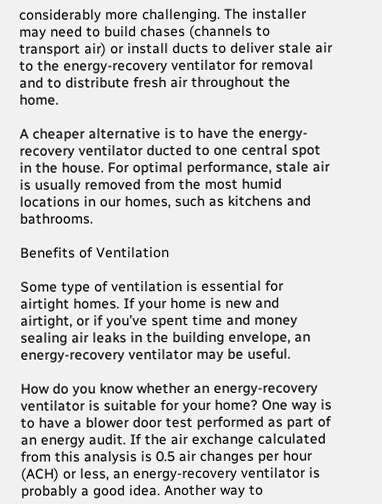considerably more challenging. The installer may need to build chases (channels to transport air) or install ducts to deliver stale air to the energy-recovery ventilator for removal and to distribute fresh air throughout the home.

A cheaper alternative is to have the energy-recovery ventilator ducted to one central spot in the house. For optimal performance, stale air is usually removed from the most humid locations in our homes, such as kitchens and bathrooms.

Benefits of Ventilation

Some type of ventilation is essential for airtight homes. If your home is new and airtight, or if you’ve spent time and money sealing air leaks in the building envelope, an energy-recovery ventilator may be useful.

How do you know whether an energy-recovery ventilator is suitable for your home? One way is to have a blower door test performed as part of an energy audit. If the air exchange calculated from this analysis is 0.5 air changes per hour (ACH) or less, an energy-recovery ventilator is probably a good idea. Another way to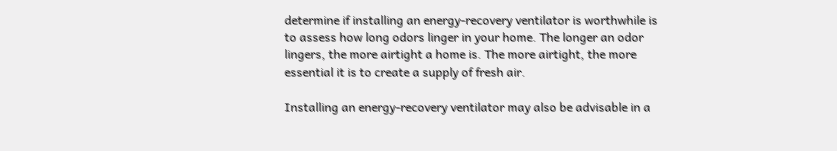determine if installing an energy-recovery ventilator is worthwhile is to assess how long odors linger in your home. The longer an odor lingers, the more airtight a home is. The more airtight, the more essential it is to create a supply of fresh air.

Installing an energy-recovery ventilator may also be advisable in a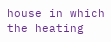house in which the heating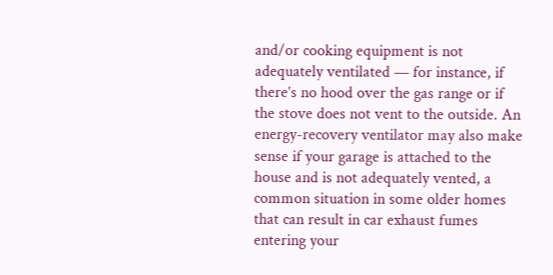and/or cooking equipment is not adequately ventilated — for instance, if there’s no hood over the gas range or if the stove does not vent to the outside. An energy-recovery ventilator may also make sense if your garage is attached to the house and is not adequately vented, a common situation in some older homes that can result in car exhaust fumes entering your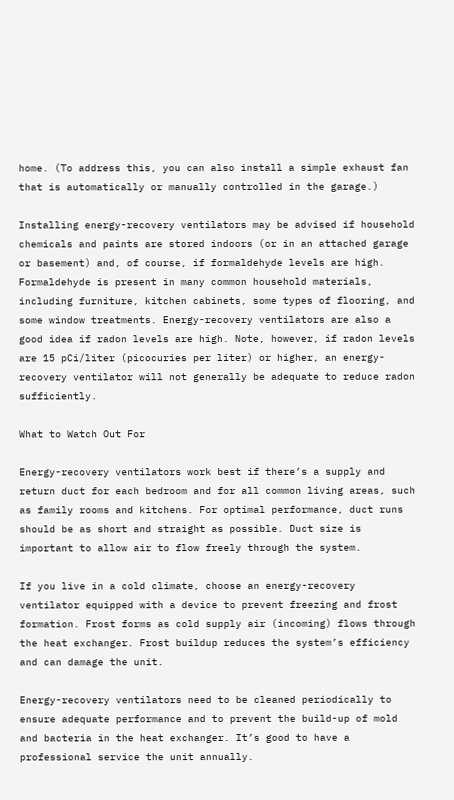home. (To address this, you can also install a simple exhaust fan that is automatically or manually controlled in the garage.)

Installing energy-recovery ventilators may be advised if household chemicals and paints are stored indoors (or in an attached garage or basement) and, of course, if formaldehyde levels are high. Formaldehyde is present in many common household materials, including furniture, kitchen cabinets, some types of flooring, and some window treatments. Energy-recovery ventilators are also a good idea if radon levels are high. Note, however, if radon levels are 15 pCi/liter (picocuries per liter) or higher, an energy-recovery ventilator will not generally be adequate to reduce radon sufficiently.

What to Watch Out For

Energy-recovery ventilators work best if there’s a supply and return duct for each bedroom and for all common living areas, such as family rooms and kitchens. For optimal performance, duct runs should be as short and straight as possible. Duct size is important to allow air to flow freely through the system.

If you live in a cold climate, choose an energy-recovery ventilator equipped with a device to prevent freezing and frost formation. Frost forms as cold supply air (incoming) flows through the heat exchanger. Frost buildup reduces the system’s efficiency and can damage the unit.

Energy-recovery ventilators need to be cleaned periodically to ensure adequate performance and to prevent the build-up of mold and bacteria in the heat exchanger. It’s good to have a professional service the unit annually.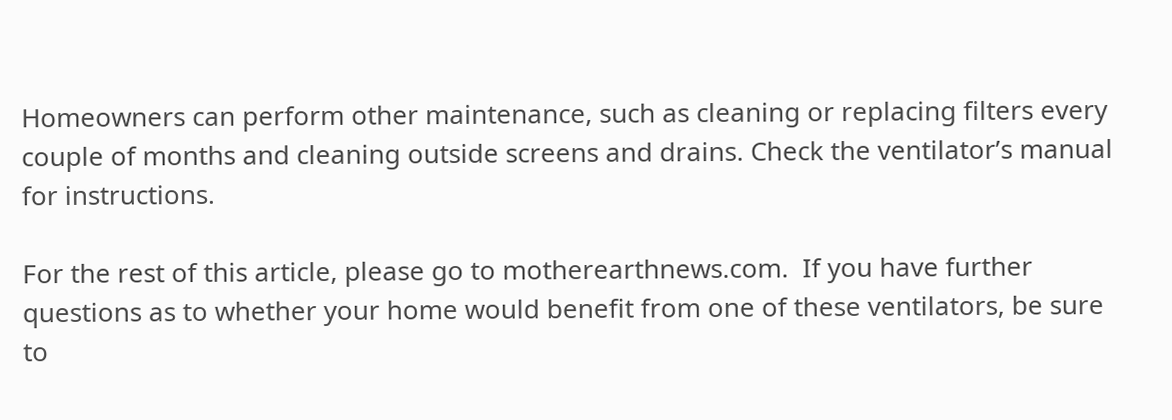Homeowners can perform other maintenance, such as cleaning or replacing filters every couple of months and cleaning outside screens and drains. Check the ventilator’s manual for instructions.

For the rest of this article, please go to motherearthnews.com.  If you have further questions as to whether your home would benefit from one of these ventilators, be sure to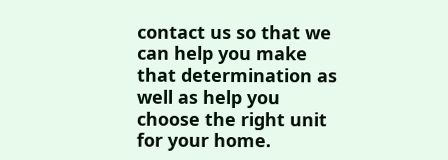contact us so that we can help you make that determination as well as help you choose the right unit for your home.